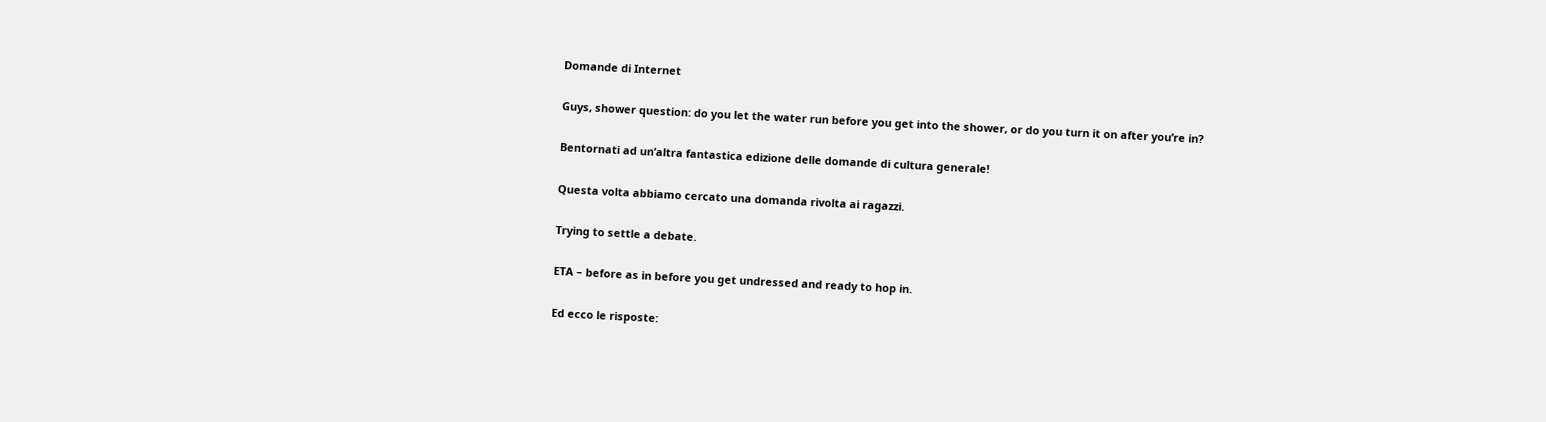Domande di Internet

Guys, shower question: do you let the water run before you get into the shower, or do you turn it on after you’re in?

Bentornati ad un’altra fantastica edizione delle domande di cultura generale!

Questa volta abbiamo cercato una domanda rivolta ai ragazzi.

Trying to settle a debate.

ETA – before as in before you get undressed and ready to hop in.

Ed ecco le risposte: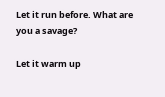Let it run before. What are you a savage?

Let it warm up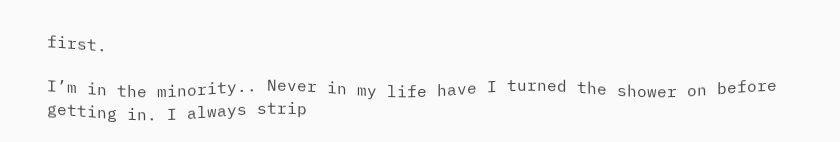first.

I’m in the minority.. Never in my life have I turned the shower on before getting in. I always strip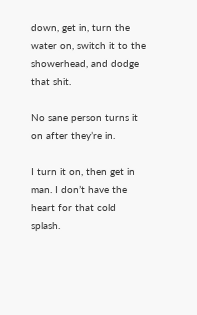down, get in, turn the water on, switch it to the showerhead, and dodge that shit.

No sane person turns it on after they’re in.

I turn it on, then get in man. I don’t have the heart for that cold splash.